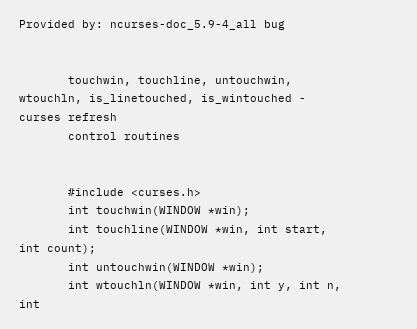Provided by: ncurses-doc_5.9-4_all bug


       touchwin, touchline, untouchwin, wtouchln, is_linetouched, is_wintouched - curses refresh
       control routines


       #include <curses.h>
       int touchwin(WINDOW *win);
       int touchline(WINDOW *win, int start, int count);
       int untouchwin(WINDOW *win);
       int wtouchln(WINDOW *win, int y, int n, int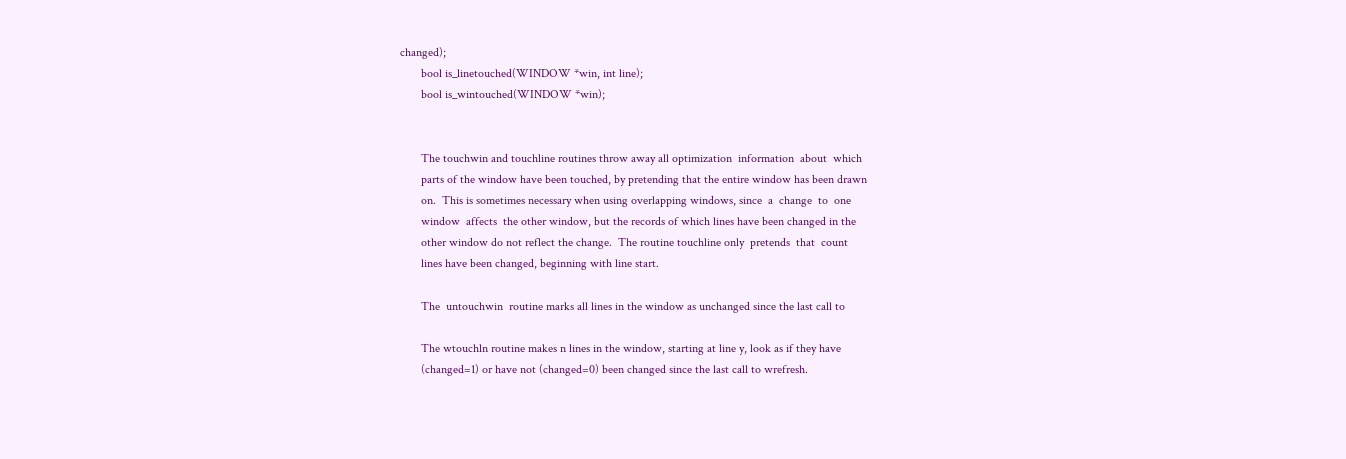changed);
       bool is_linetouched(WINDOW *win, int line);
       bool is_wintouched(WINDOW *win);


       The touchwin and touchline routines throw away all optimization  information  about  which
       parts of the window have been touched, by pretending that the entire window has been drawn
       on.  This is sometimes necessary when using overlapping windows, since  a  change  to  one
       window  affects  the other window, but the records of which lines have been changed in the
       other window do not reflect the change.  The routine touchline only  pretends  that  count
       lines have been changed, beginning with line start.

       The  untouchwin  routine marks all lines in the window as unchanged since the last call to

       The wtouchln routine makes n lines in the window, starting at line y, look as if they have
       (changed=1) or have not (changed=0) been changed since the last call to wrefresh.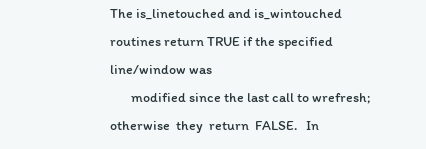The is_linetouched and is_wintouched routines return TRUE if the specified line/window was
       modified since the last call to wrefresh;  otherwise  they  return  FALSE.   In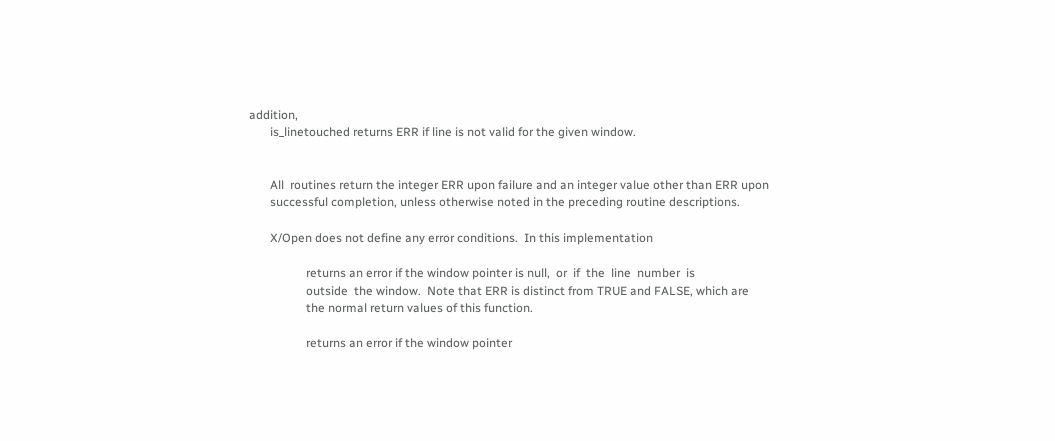addition,
       is_linetouched returns ERR if line is not valid for the given window.


       All  routines return the integer ERR upon failure and an integer value other than ERR upon
       successful completion, unless otherwise noted in the preceding routine descriptions.

       X/Open does not define any error conditions.  In this implementation

                   returns an error if the window pointer is null,  or  if  the  line  number  is
                   outside  the window.  Note that ERR is distinct from TRUE and FALSE, which are
                   the normal return values of this function.

                   returns an error if the window pointer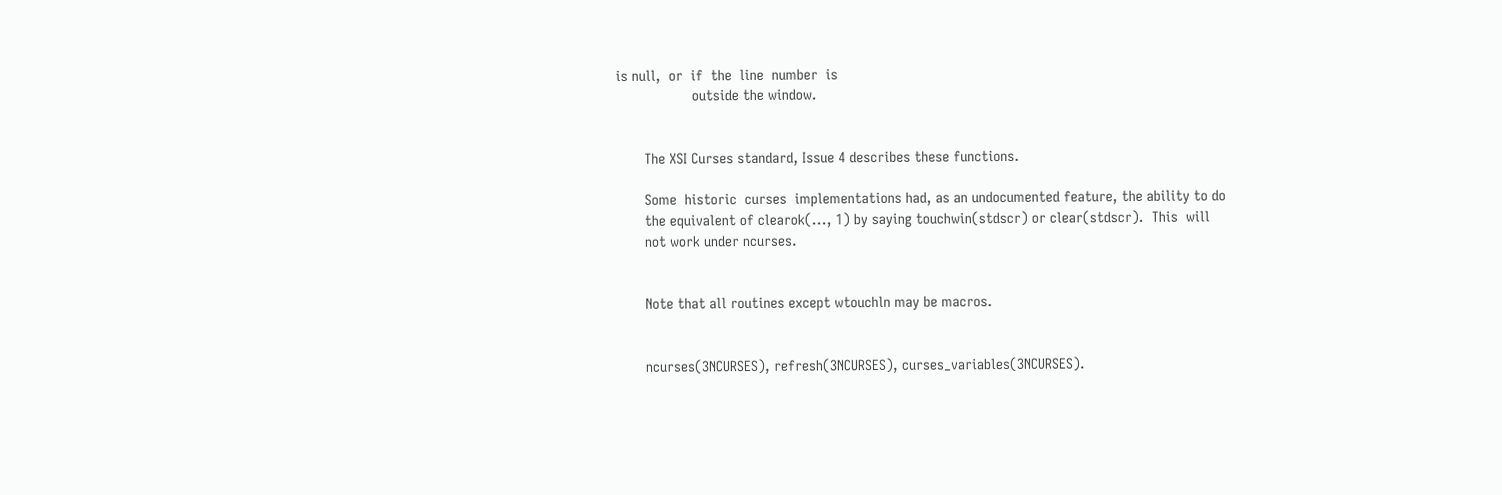is null,  or  if  the  line  number  is
                   outside the window.


       The XSI Curses standard, Issue 4 describes these functions.

       Some  historic  curses  implementations had, as an undocumented feature, the ability to do
       the equivalent of clearok(..., 1) by saying touchwin(stdscr) or clear(stdscr).  This  will
       not work under ncurses.


       Note that all routines except wtouchln may be macros.


       ncurses(3NCURSES), refresh(3NCURSES), curses_variables(3NCURSES).